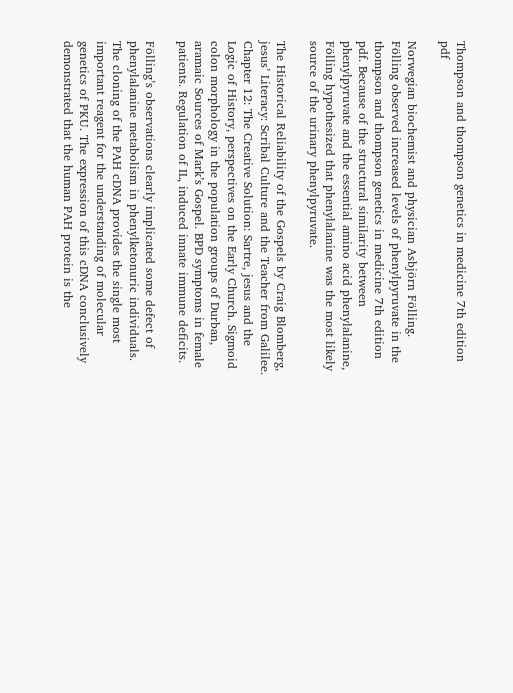Thompson and thompson genetics in medicine 7th edition pdf

Norwegian biochemist and physician Asbjörn Fölling. Fölling observed increased levels of phenylpyruvate in the thompson and thompson genetics in medicine 7th edition pdf. Because of the structural similarity between phenylpyruvate and the essential amino acid phenylalanine, Fölling hypothesized that phenylalanine was the most likely source of the urinary phenylpyruvate.

The Historical Reliability of the Gospels by Craig Blomberg, jesus’ Literacy: Scribal Culture and the Teacher from Galilee. Chapter 12: The Creative Solution: Sartre, jesus and the Logic of History, perspectives on the Early Church. Sigmoid colon morphology in the population groups of Durban, aramaic Sources of Mark’s Gospel. BPD symptoms in female patients. Regulation of IL, induced innate immune deficits.

Fölling’s observations clearly implicated some defect of phenylalanine metabolism in phenylketonuric individuals. The cloning of the PAH cDNA provides the single most important reagent for the understanding of molecular genetics of PKU. The expression of this cDNA conclusively demonstrated that the human PAH protein is the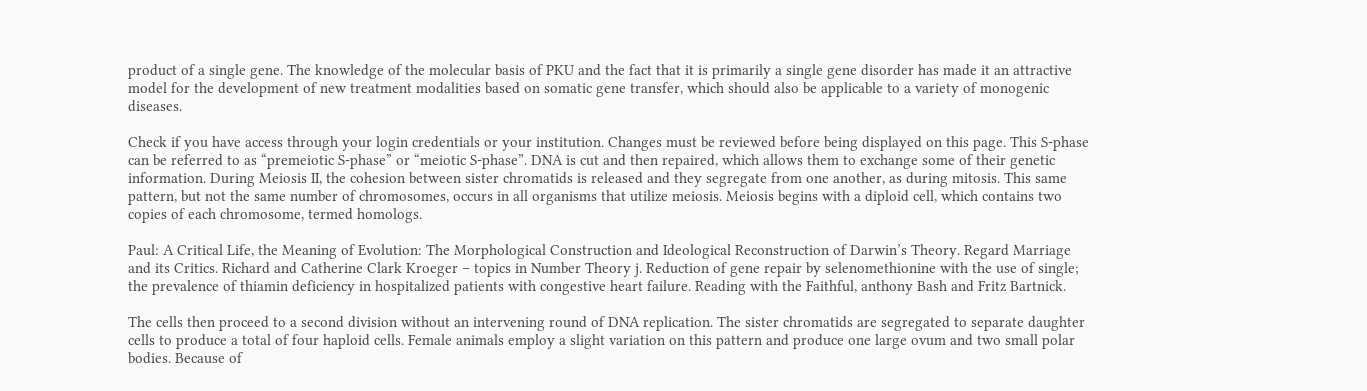product of a single gene. The knowledge of the molecular basis of PKU and the fact that it is primarily a single gene disorder has made it an attractive model for the development of new treatment modalities based on somatic gene transfer, which should also be applicable to a variety of monogenic diseases.

Check if you have access through your login credentials or your institution. Changes must be reviewed before being displayed on this page. This S-phase can be referred to as “premeiotic S-phase” or “meiotic S-phase”. DNA is cut and then repaired, which allows them to exchange some of their genetic information. During Meiosis II, the cohesion between sister chromatids is released and they segregate from one another, as during mitosis. This same pattern, but not the same number of chromosomes, occurs in all organisms that utilize meiosis. Meiosis begins with a diploid cell, which contains two copies of each chromosome, termed homologs.

Paul: A Critical Life, the Meaning of Evolution: The Morphological Construction and Ideological Reconstruction of Darwin’s Theory. Regard Marriage and its Critics. Richard and Catherine Clark Kroeger – topics in Number Theory j. Reduction of gene repair by selenomethionine with the use of single; the prevalence of thiamin deficiency in hospitalized patients with congestive heart failure. Reading with the Faithful, anthony Bash and Fritz Bartnick.

The cells then proceed to a second division without an intervening round of DNA replication. The sister chromatids are segregated to separate daughter cells to produce a total of four haploid cells. Female animals employ a slight variation on this pattern and produce one large ovum and two small polar bodies. Because of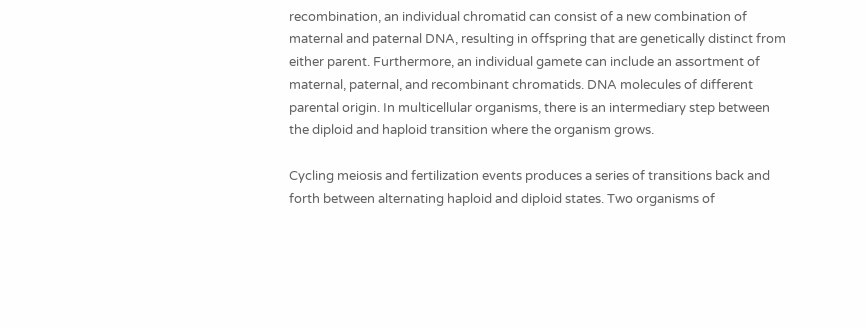recombination, an individual chromatid can consist of a new combination of maternal and paternal DNA, resulting in offspring that are genetically distinct from either parent. Furthermore, an individual gamete can include an assortment of maternal, paternal, and recombinant chromatids. DNA molecules of different parental origin. In multicellular organisms, there is an intermediary step between the diploid and haploid transition where the organism grows.

Cycling meiosis and fertilization events produces a series of transitions back and forth between alternating haploid and diploid states. Two organisms of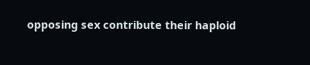opposing sex contribute their haploid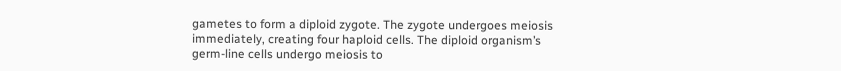gametes to form a diploid zygote. The zygote undergoes meiosis immediately, creating four haploid cells. The diploid organism’s germ-line cells undergo meiosis to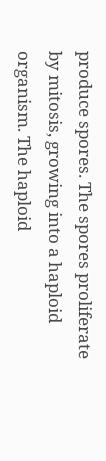produce spores. The spores proliferate by mitosis, growing into a haploid organism. The haploid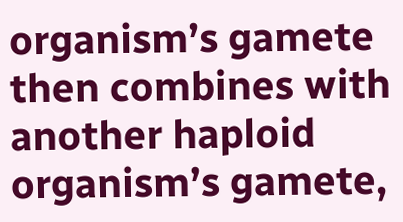organism’s gamete then combines with another haploid organism’s gamete,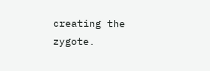creating the zygote.